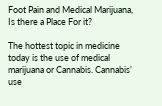Foot Pain and Medical Marijuana, Is there a Place For it?

The hottest topic in medicine today is the use of medical marijuana or Cannabis. Cannabis’ use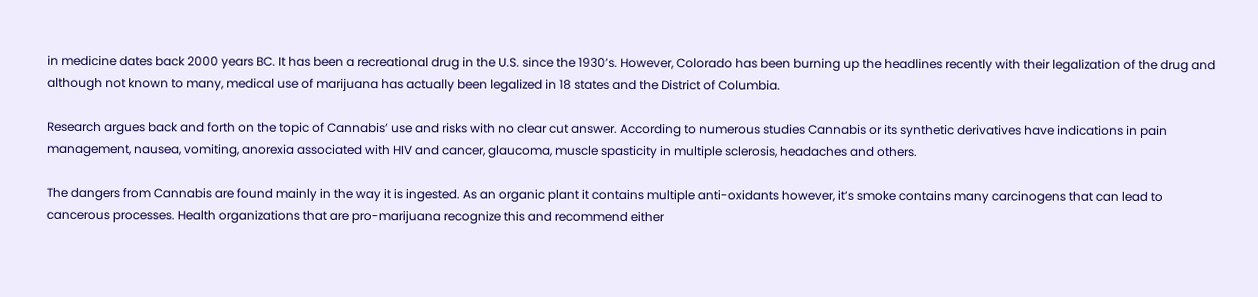in medicine dates back 2000 years BC. It has been a recreational drug in the U.S. since the 1930’s. However, Colorado has been burning up the headlines recently with their legalization of the drug and although not known to many, medical use of marijuana has actually been legalized in 18 states and the District of Columbia.

Research argues back and forth on the topic of Cannabis’ use and risks with no clear cut answer. According to numerous studies Cannabis or its synthetic derivatives have indications in pain management, nausea, vomiting, anorexia associated with HIV and cancer, glaucoma, muscle spasticity in multiple sclerosis, headaches and others.

The dangers from Cannabis are found mainly in the way it is ingested. As an organic plant it contains multiple anti-oxidants however, it’s smoke contains many carcinogens that can lead to cancerous processes. Health organizations that are pro-marijuana recognize this and recommend either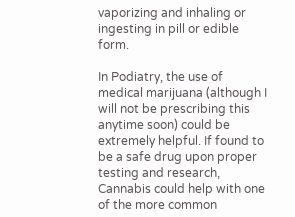vaporizing and inhaling or ingesting in pill or edible form.

In Podiatry, the use of medical marijuana (although I will not be prescribing this anytime soon) could be extremely helpful. If found to be a safe drug upon proper testing and research, Cannabis could help with one of the more common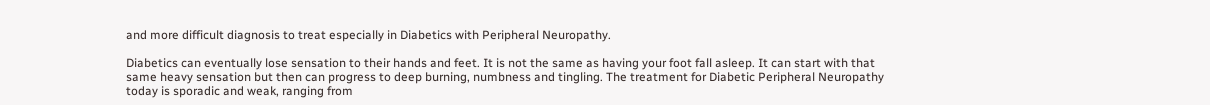and more difficult diagnosis to treat especially in Diabetics with Peripheral Neuropathy.

Diabetics can eventually lose sensation to their hands and feet. It is not the same as having your foot fall asleep. It can start with that same heavy sensation but then can progress to deep burning, numbness and tingling. The treatment for Diabetic Peripheral Neuropathy today is sporadic and weak, ranging from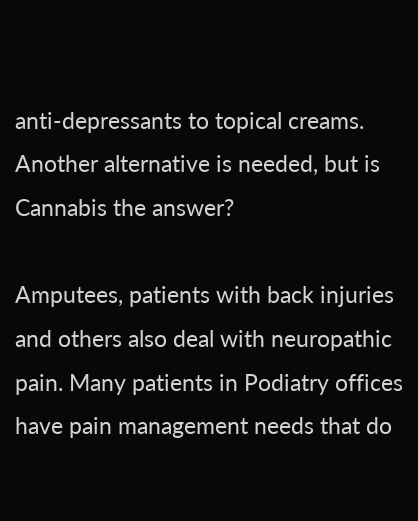anti-depressants to topical creams. Another alternative is needed, but is Cannabis the answer?

Amputees, patients with back injuries and others also deal with neuropathic pain. Many patients in Podiatry offices have pain management needs that do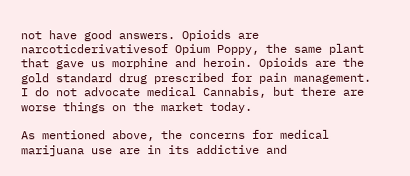not have good answers. Opioids are narcoticderivativesof Opium Poppy, the same plant that gave us morphine and heroin. Opioids are the gold standard drug prescribed for pain management. I do not advocate medical Cannabis, but there are worse things on the market today.

As mentioned above, the concerns for medical marijuana use are in its addictive and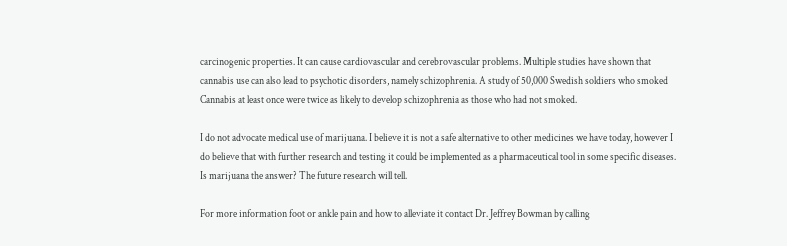carcinogenic properties. It can cause cardiovascular and cerebrovascular problems. Multiple studies have shown that cannabis use can also lead to psychotic disorders, namely schizophrenia. A study of 50,000 Swedish soldiers who smoked Cannabis at least once were twice as likely to develop schizophrenia as those who had not smoked.

I do not advocate medical use of marijuana. I believe it is not a safe alternative to other medicines we have today, however I do believe that with further research and testing it could be implemented as a pharmaceutical tool in some specific diseases. Is marijuana the answer? The future research will tell.

For more information foot or ankle pain and how to alleviate it contact Dr. Jeffrey Bowman by calling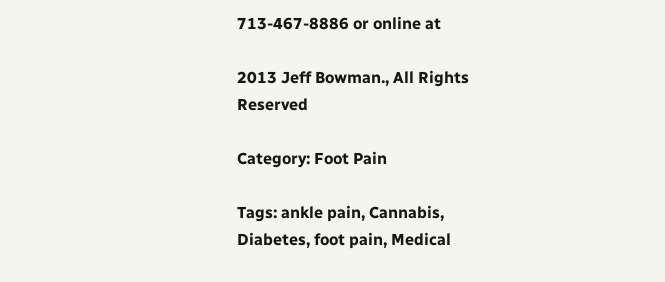713-467-8886 or online at

2013 Jeff Bowman., All Rights Reserved

Category: Foot Pain

Tags: ankle pain, Cannabis, Diabetes, foot pain, Medical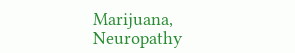Marijuana, Neuropathy